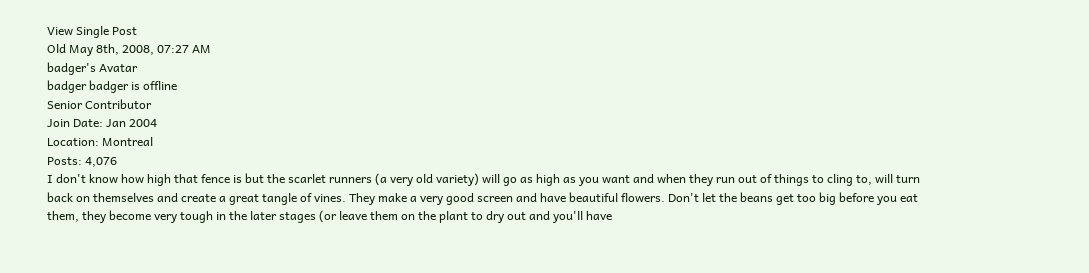View Single Post
Old May 8th, 2008, 07:27 AM
badger's Avatar
badger badger is offline
Senior Contributor
Join Date: Jan 2004
Location: Montreal
Posts: 4,076
I don't know how high that fence is but the scarlet runners (a very old variety) will go as high as you want and when they run out of things to cling to, will turn back on themselves and create a great tangle of vines. They make a very good screen and have beautiful flowers. Don't let the beans get too big before you eat them, they become very tough in the later stages (or leave them on the plant to dry out and you'll have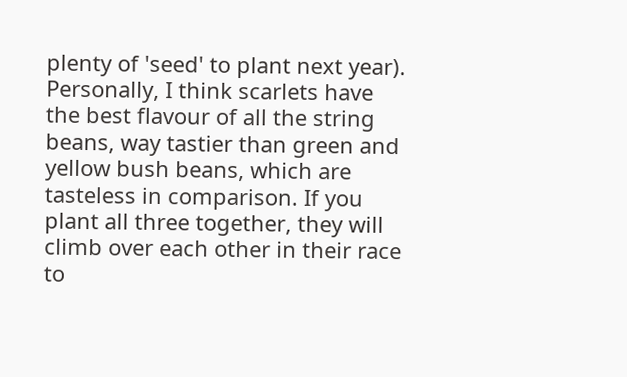plenty of 'seed' to plant next year). Personally, I think scarlets have the best flavour of all the string beans, way tastier than green and yellow bush beans, which are tasteless in comparison. If you plant all three together, they will climb over each other in their race to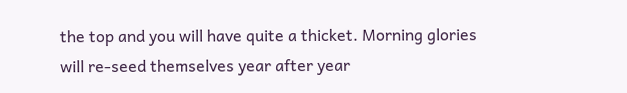the top and you will have quite a thicket. Morning glories will re-seed themselves year after year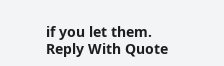if you let them.
Reply With Quote